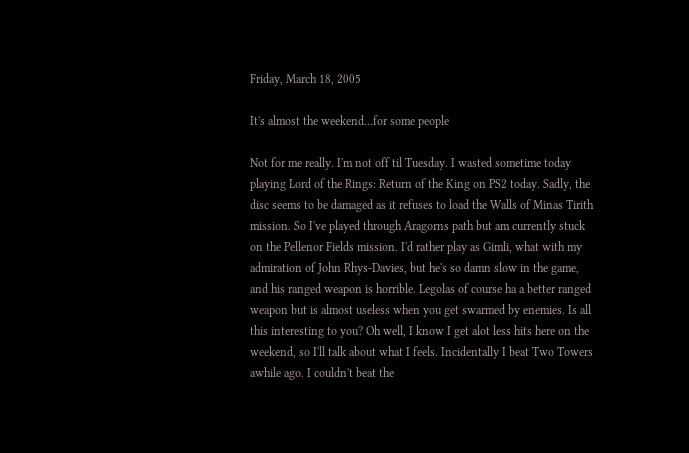Friday, March 18, 2005

It's almost the weekend...for some people

Not for me really. I'm not off til Tuesday. I wasted sometime today playing Lord of the Rings: Return of the King on PS2 today. Sadly, the disc seems to be damaged as it refuses to load the Walls of Minas Tirith mission. So I've played through Aragorns path but am currently stuck on the Pellenor Fields mission. I'd rather play as Gimli, what with my admiration of John Rhys-Davies, but he's so damn slow in the game, and his ranged weapon is horrible. Legolas of course ha a better ranged weapon but is almost useless when you get swarmed by enemies. Is all this interesting to you? Oh well, I know I get alot less hits here on the weekend, so I'll talk about what I feels. Incidentally I beat Two Towers awhile ago. I couldn't beat the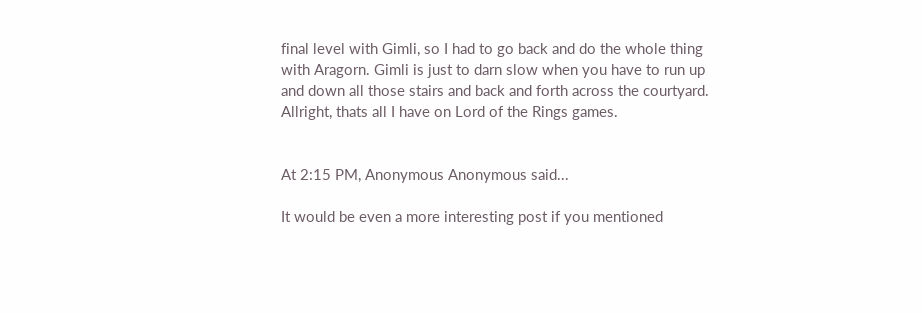final level with Gimli, so I had to go back and do the whole thing with Aragorn. Gimli is just to darn slow when you have to run up and down all those stairs and back and forth across the courtyard. Allright, thats all I have on Lord of the Rings games.


At 2:15 PM, Anonymous Anonymous said...

It would be even a more interesting post if you mentioned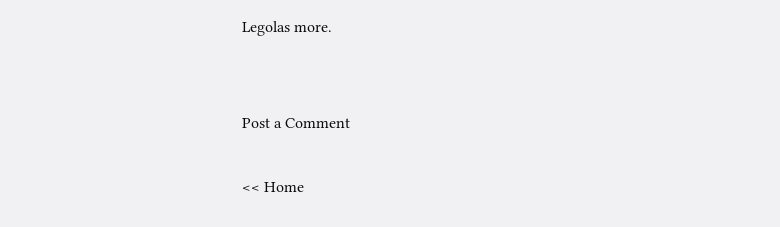Legolas more.


Post a Comment

<< Home